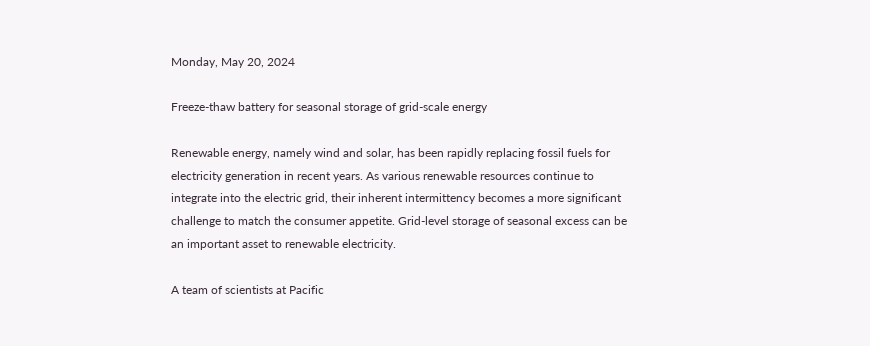Monday, May 20, 2024

Freeze-thaw battery for seasonal storage of grid-scale energy

Renewable energy, namely wind and solar, has been rapidly replacing fossil fuels for electricity generation in recent years. As various renewable resources continue to integrate into the electric grid, their inherent intermittency becomes a more significant challenge to match the consumer appetite. Grid-level storage of seasonal excess can be an important asset to renewable electricity.

A team of scientists at Pacific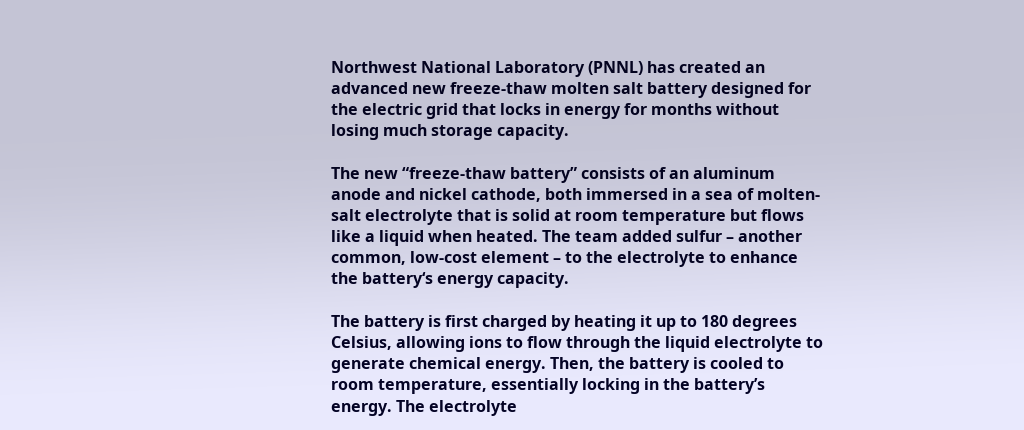Northwest National Laboratory (PNNL) has created an advanced new freeze-thaw molten salt battery designed for the electric grid that locks in energy for months without losing much storage capacity.

The new “freeze-thaw battery” consists of an aluminum anode and nickel cathode, both immersed in a sea of molten-salt electrolyte that is solid at room temperature but flows like a liquid when heated. The team added sulfur – another common, low-cost element – to the electrolyte to enhance the battery‘s energy capacity.

The battery is first charged by heating it up to 180 degrees Celsius, allowing ions to flow through the liquid electrolyte to generate chemical energy. Then, the battery is cooled to room temperature, essentially locking in the battery’s energy. The electrolyte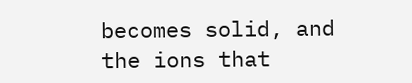becomes solid, and the ions that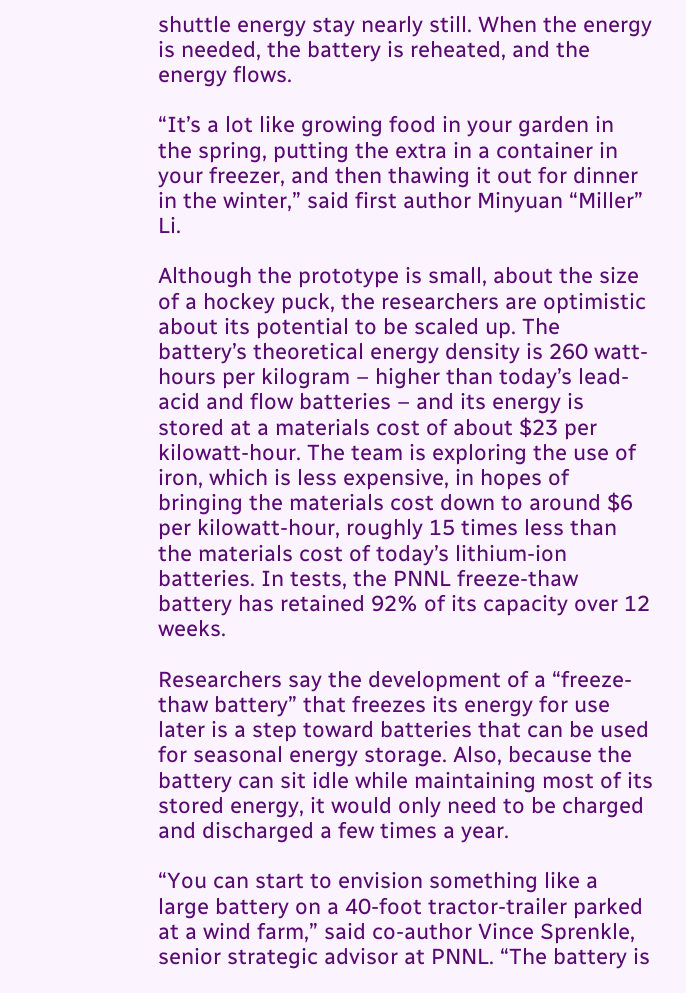shuttle energy stay nearly still. When the energy is needed, the battery is reheated, and the energy flows.

“It’s a lot like growing food in your garden in the spring, putting the extra in a container in your freezer, and then thawing it out for dinner in the winter,” said first author Minyuan “Miller” Li.

Although the prototype is small, about the size of a hockey puck, the researchers are optimistic about its potential to be scaled up. The battery’s theoretical energy density is 260 watt-hours per kilogram – higher than today’s lead-acid and flow batteries – and its energy is stored at a materials cost of about $23 per kilowatt-hour. The team is exploring the use of iron, which is less expensive, in hopes of bringing the materials cost down to around $6 per kilowatt-hour, roughly 15 times less than the materials cost of today’s lithium-ion batteries. In tests, the PNNL freeze-thaw battery has retained 92% of its capacity over 12 weeks.

Researchers say the development of a “freeze-thaw battery” that freezes its energy for use later is a step toward batteries that can be used for seasonal energy storage. Also, because the battery can sit idle while maintaining most of its stored energy, it would only need to be charged and discharged a few times a year.

“You can start to envision something like a large battery on a 40-foot tractor-trailer parked at a wind farm,” said co-author Vince Sprenkle, senior strategic advisor at PNNL. “The battery is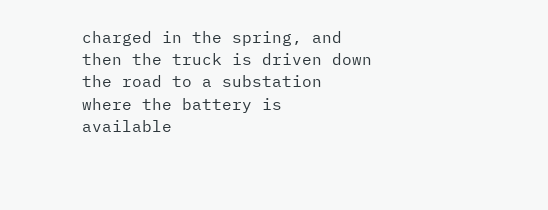charged in the spring, and then the truck is driven down the road to a substation where the battery is available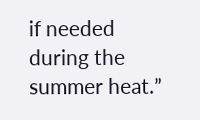if needed during the summer heat.”